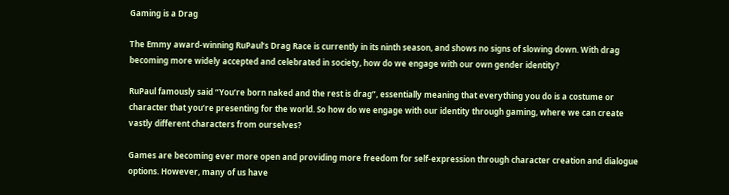Gaming is a Drag

The Emmy award-winning RuPaul’s Drag Race is currently in its ninth season, and shows no signs of slowing down. With drag becoming more widely accepted and celebrated in society, how do we engage with our own gender identity?

RuPaul famously said “You’re born naked and the rest is drag”, essentially meaning that everything you do is a costume or character that you’re presenting for the world. So how do we engage with our identity through gaming, where we can create vastly different characters from ourselves?

Games are becoming ever more open and providing more freedom for self-expression through character creation and dialogue options. However, many of us have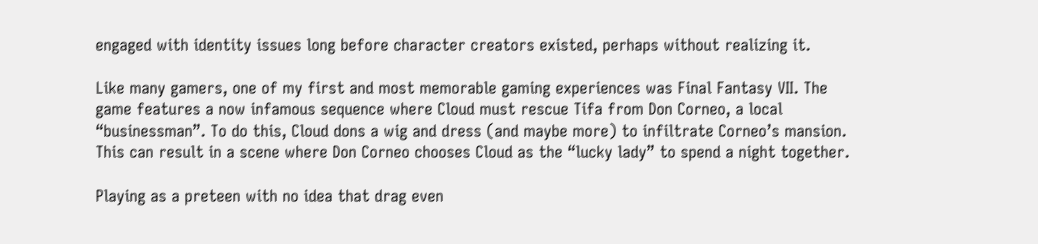engaged with identity issues long before character creators existed, perhaps without realizing it.

Like many gamers, one of my first and most memorable gaming experiences was Final Fantasy VII. The game features a now infamous sequence where Cloud must rescue Tifa from Don Corneo, a local “businessman”. To do this, Cloud dons a wig and dress (and maybe more) to infiltrate Corneo’s mansion. This can result in a scene where Don Corneo chooses Cloud as the “lucky lady” to spend a night together.

Playing as a preteen with no idea that drag even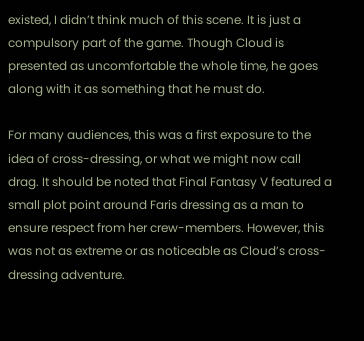existed, I didn’t think much of this scene. It is just a compulsory part of the game. Though Cloud is presented as uncomfortable the whole time, he goes along with it as something that he must do.

For many audiences, this was a first exposure to the idea of cross-dressing, or what we might now call drag. It should be noted that Final Fantasy V featured a small plot point around Faris dressing as a man to ensure respect from her crew-members. However, this was not as extreme or as noticeable as Cloud’s cross-dressing adventure.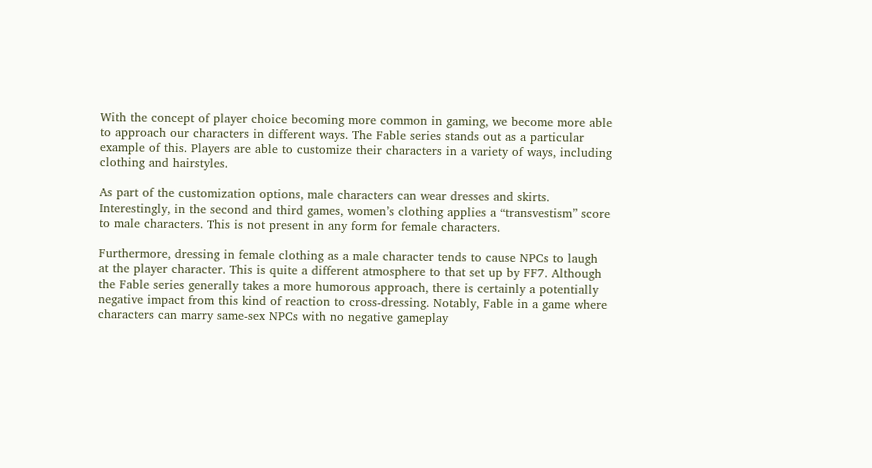With the concept of player choice becoming more common in gaming, we become more able to approach our characters in different ways. The Fable series stands out as a particular example of this. Players are able to customize their characters in a variety of ways, including clothing and hairstyles.

As part of the customization options, male characters can wear dresses and skirts. Interestingly, in the second and third games, women’s clothing applies a “transvestism” score to male characters. This is not present in any form for female characters.

Furthermore, dressing in female clothing as a male character tends to cause NPCs to laugh at the player character. This is quite a different atmosphere to that set up by FF7. Although the Fable series generally takes a more humorous approach, there is certainly a potentially negative impact from this kind of reaction to cross-dressing. Notably, Fable in a game where characters can marry same-sex NPCs with no negative gameplay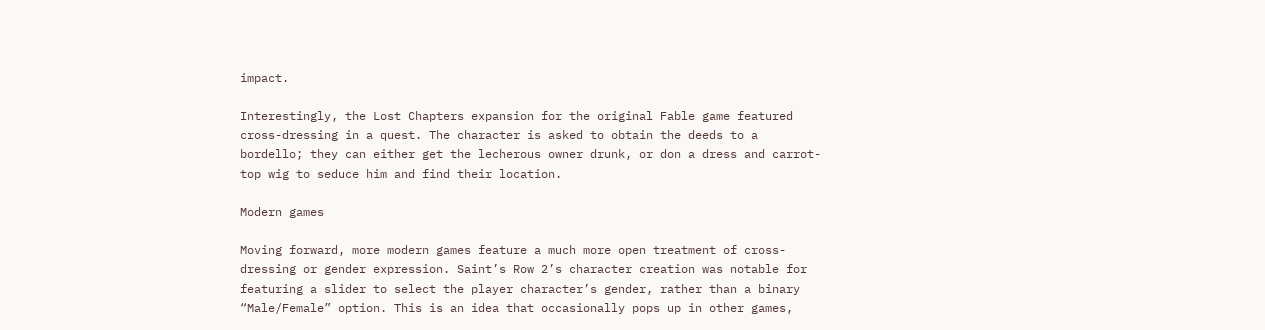impact.

Interestingly, the Lost Chapters expansion for the original Fable game featured cross-dressing in a quest. The character is asked to obtain the deeds to a bordello; they can either get the lecherous owner drunk, or don a dress and carrot-top wig to seduce him and find their location.

Modern games

Moving forward, more modern games feature a much more open treatment of cross-dressing or gender expression. Saint’s Row 2’s character creation was notable for featuring a slider to select the player character’s gender, rather than a binary “Male/Female” option. This is an idea that occasionally pops up in other games,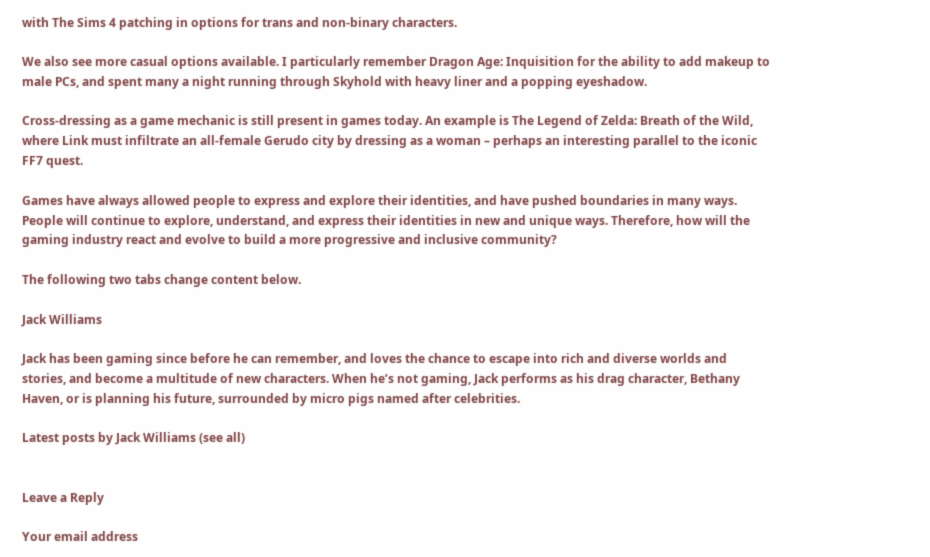with The Sims 4 patching in options for trans and non-binary characters.

We also see more casual options available. I particularly remember Dragon Age: Inquisition for the ability to add makeup to male PCs, and spent many a night running through Skyhold with heavy liner and a popping eyeshadow.

Cross-dressing as a game mechanic is still present in games today. An example is The Legend of Zelda: Breath of the Wild, where Link must infiltrate an all-female Gerudo city by dressing as a woman – perhaps an interesting parallel to the iconic FF7 quest.

Games have always allowed people to express and explore their identities, and have pushed boundaries in many ways. People will continue to explore, understand, and express their identities in new and unique ways. Therefore, how will the gaming industry react and evolve to build a more progressive and inclusive community?

The following two tabs change content below.

Jack Williams

Jack has been gaming since before he can remember, and loves the chance to escape into rich and diverse worlds and stories, and become a multitude of new characters. When he’s not gaming, Jack performs as his drag character, Bethany Haven, or is planning his future, surrounded by micro pigs named after celebrities.

Latest posts by Jack Williams (see all)


Leave a Reply

Your email address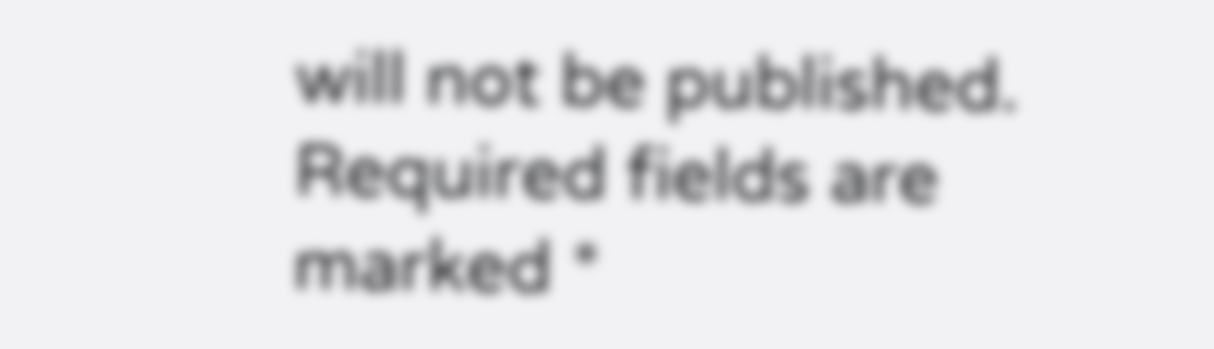will not be published. Required fields are marked *